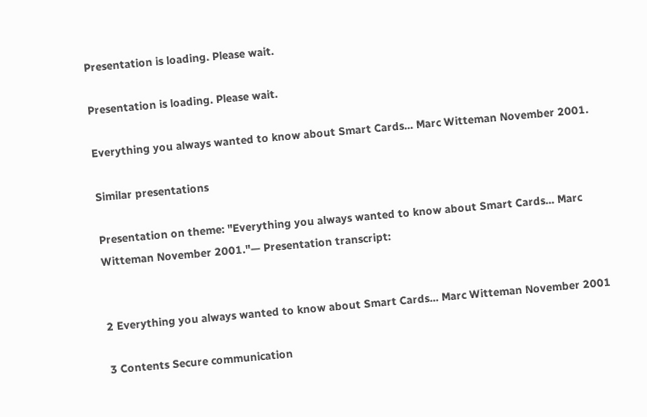Presentation is loading. Please wait.

Presentation is loading. Please wait.

Everything you always wanted to know about Smart Cards... Marc Witteman November 2001.

Similar presentations

Presentation on theme: "Everything you always wanted to know about Smart Cards... Marc Witteman November 2001."— Presentation transcript:


2 Everything you always wanted to know about Smart Cards... Marc Witteman November 2001

3 Contents Secure communication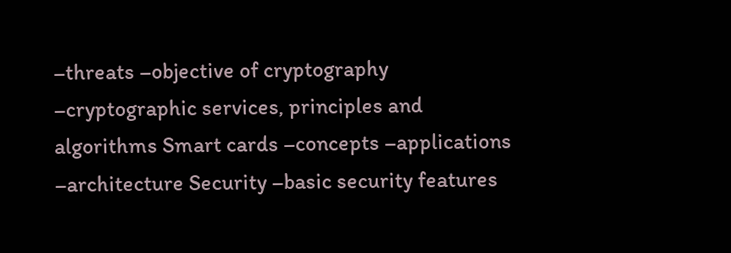–threats –objective of cryptography –cryptographic services, principles and algorithms Smart cards –concepts –applications –architecture Security –basic security features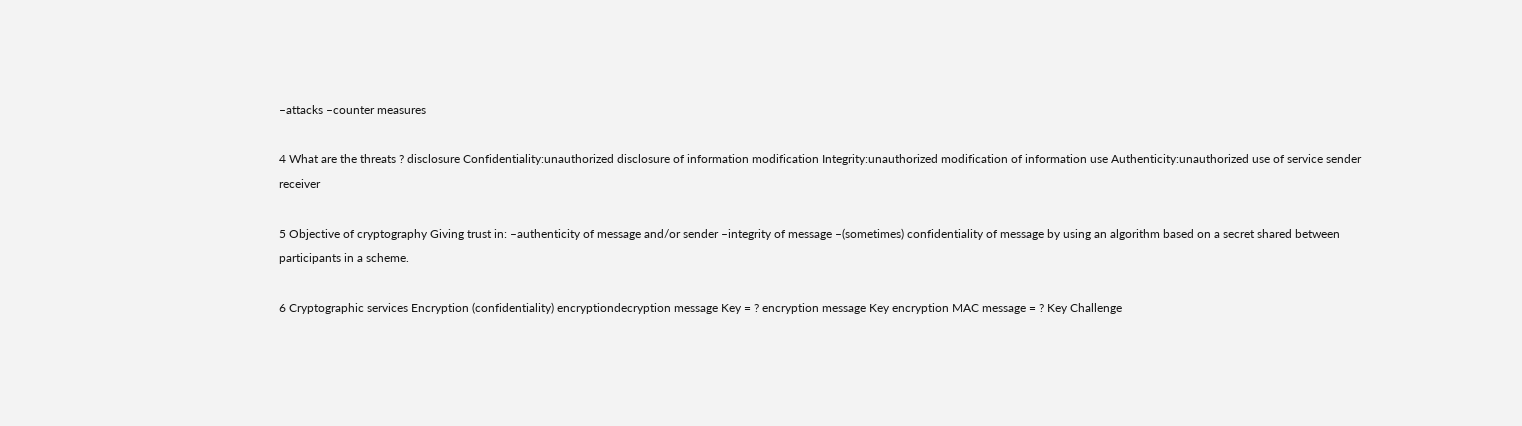–attacks –counter measures

4 What are the threats ? disclosure Confidentiality:unauthorized disclosure of information modification Integrity:unauthorized modification of information use Authenticity:unauthorized use of service sender receiver

5 Objective of cryptography Giving trust in: –authenticity of message and/or sender –integrity of message –(sometimes) confidentiality of message by using an algorithm based on a secret shared between participants in a scheme.

6 Cryptographic services Encryption (confidentiality) encryptiondecryption message Key = ? encryption message Key encryption MAC message = ? Key Challenge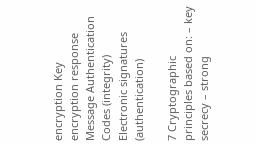encryption Key encryption response Message Authentication Codes (integrity) Electronic signatures (authentication)

7 Cryptographic principles based on: – key secrecy – strong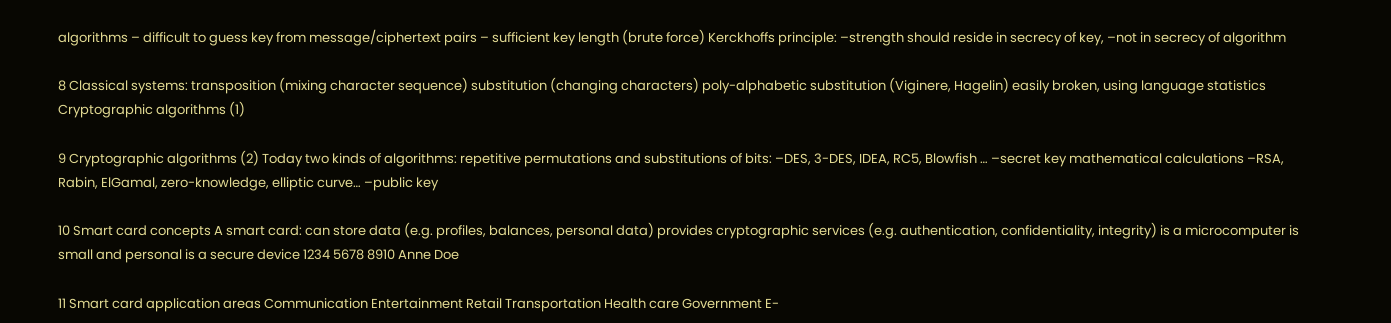algorithms – difficult to guess key from message/ciphertext pairs – sufficient key length (brute force) Kerckhoffs principle: –strength should reside in secrecy of key, –not in secrecy of algorithm

8 Classical systems: transposition (mixing character sequence) substitution (changing characters) poly-alphabetic substitution (Viginere, Hagelin) easily broken, using language statistics Cryptographic algorithms (1)

9 Cryptographic algorithms (2) Today two kinds of algorithms: repetitive permutations and substitutions of bits: –DES, 3-DES, IDEA, RC5, Blowfish … –secret key mathematical calculations –RSA, Rabin, ElGamal, zero-knowledge, elliptic curve… –public key

10 Smart card concepts A smart card: can store data (e.g. profiles, balances, personal data) provides cryptographic services (e.g. authentication, confidentiality, integrity) is a microcomputer is small and personal is a secure device 1234 5678 8910 Anne Doe

11 Smart card application areas Communication Entertainment Retail Transportation Health care Government E-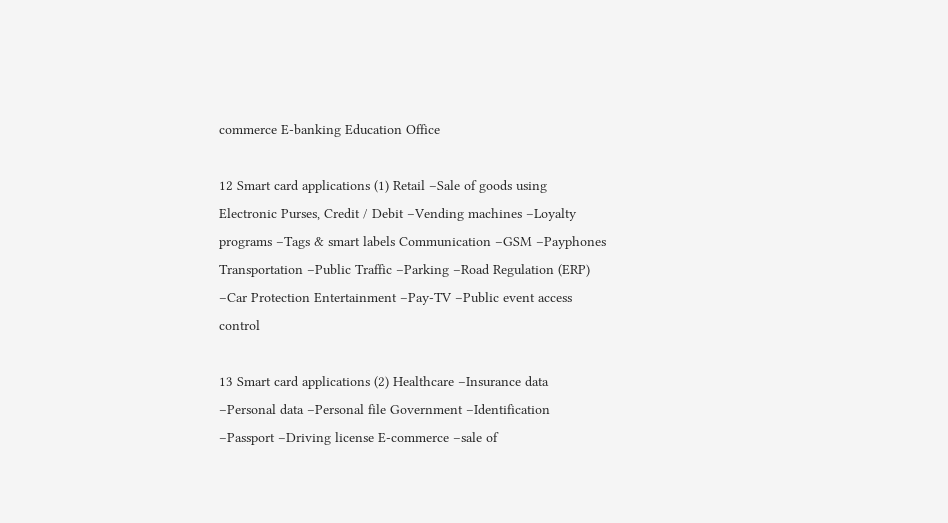commerce E-banking Education Office

12 Smart card applications (1) Retail –Sale of goods using Electronic Purses, Credit / Debit –Vending machines –Loyalty programs –Tags & smart labels Communication –GSM –Payphones Transportation –Public Traffic –Parking –Road Regulation (ERP) –Car Protection Entertainment –Pay-TV –Public event access control

13 Smart card applications (2) Healthcare –Insurance data –Personal data –Personal file Government –Identification –Passport –Driving license E-commerce –sale of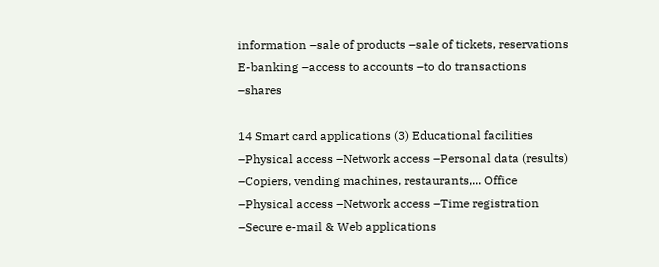information –sale of products –sale of tickets, reservations E-banking –access to accounts –to do transactions –shares

14 Smart card applications (3) Educational facilities –Physical access –Network access –Personal data (results) –Copiers, vending machines, restaurants,... Office –Physical access –Network access –Time registration –Secure e-mail & Web applications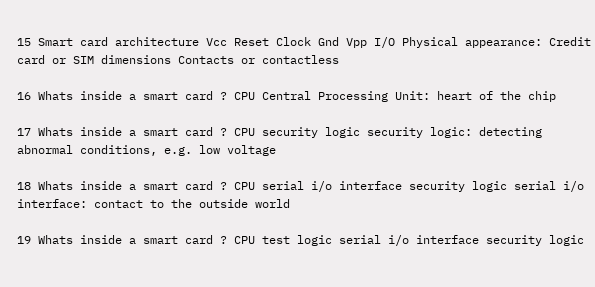15 Smart card architecture Vcc Reset Clock Gnd Vpp I/O Physical appearance: Credit card or SIM dimensions Contacts or contactless

16 Whats inside a smart card ? CPU Central Processing Unit: heart of the chip

17 Whats inside a smart card ? CPU security logic security logic: detecting abnormal conditions, e.g. low voltage

18 Whats inside a smart card ? CPU serial i/o interface security logic serial i/o interface: contact to the outside world

19 Whats inside a smart card ? CPU test logic serial i/o interface security logic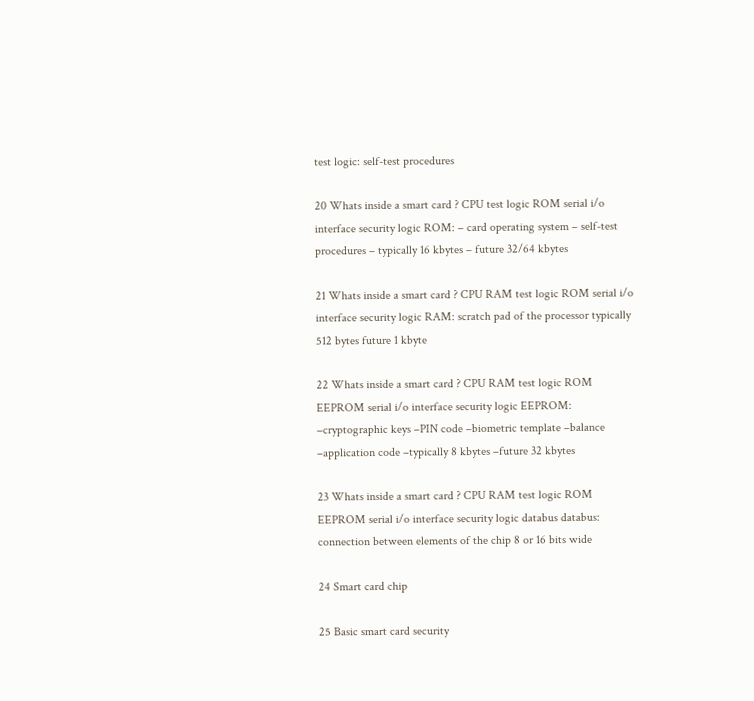test logic: self-test procedures

20 Whats inside a smart card ? CPU test logic ROM serial i/o interface security logic ROM: – card operating system – self-test procedures – typically 16 kbytes – future 32/64 kbytes

21 Whats inside a smart card ? CPU RAM test logic ROM serial i/o interface security logic RAM: scratch pad of the processor typically 512 bytes future 1 kbyte

22 Whats inside a smart card ? CPU RAM test logic ROM EEPROM serial i/o interface security logic EEPROM: –cryptographic keys –PIN code –biometric template –balance –application code –typically 8 kbytes –future 32 kbytes

23 Whats inside a smart card ? CPU RAM test logic ROM EEPROM serial i/o interface security logic databus databus: connection between elements of the chip 8 or 16 bits wide

24 Smart card chip

25 Basic smart card security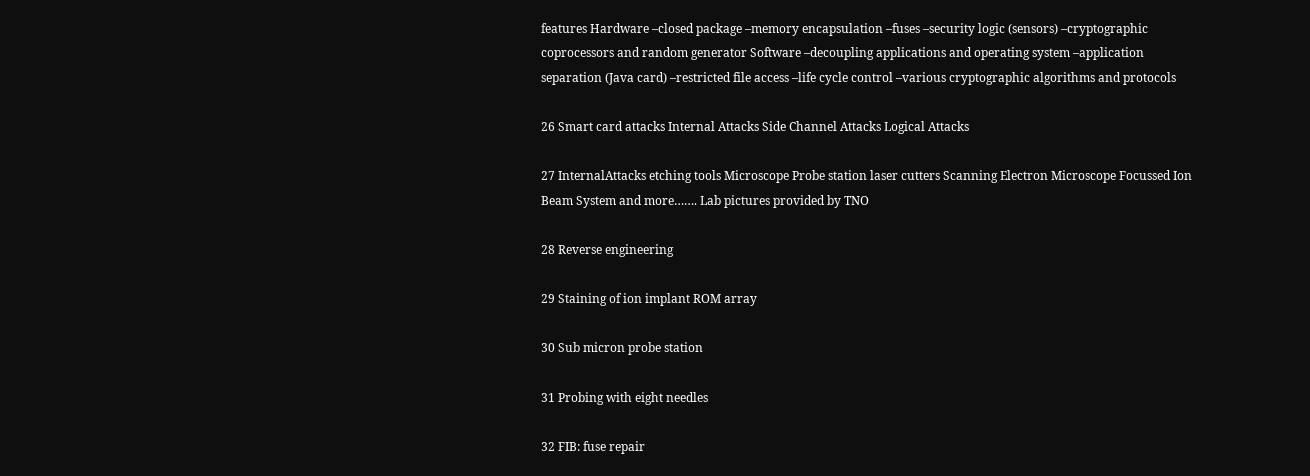features Hardware –closed package –memory encapsulation –fuses –security logic (sensors) –cryptographic coprocessors and random generator Software –decoupling applications and operating system –application separation (Java card) –restricted file access –life cycle control –various cryptographic algorithms and protocols

26 Smart card attacks Internal Attacks Side Channel Attacks Logical Attacks

27 InternalAttacks etching tools Microscope Probe station laser cutters Scanning Electron Microscope Focussed Ion Beam System and more……. Lab pictures provided by TNO

28 Reverse engineering

29 Staining of ion implant ROM array

30 Sub micron probe station

31 Probing with eight needles

32 FIB: fuse repair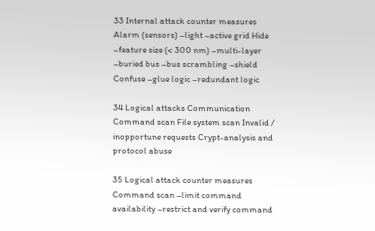33 Internal attack counter measures Alarm (sensors) –light –active grid Hide –feature size (< 300 nm) –multi-layer –buried bus –bus scrambling –shield Confuse –glue logic –redundant logic

34 Logical attacks Communication Command scan File system scan Invalid / inopportune requests Crypt-analysis and protocol abuse

35 Logical attack counter measures Command scan –limit command availability –restrict and verify command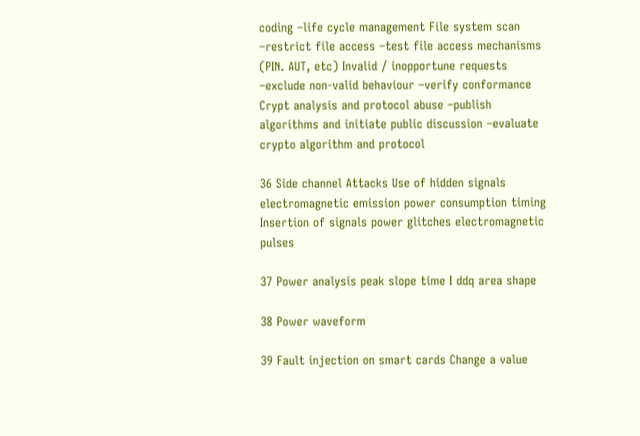coding –life cycle management File system scan –restrict file access –test file access mechanisms (PIN. AUT, etc) Invalid / inopportune requests –exclude non-valid behaviour –verify conformance Crypt analysis and protocol abuse –publish algorithms and initiate public discussion –evaluate crypto algorithm and protocol

36 Side channel Attacks Use of hidden signals electromagnetic emission power consumption timing Insertion of signals power glitches electromagnetic pulses

37 Power analysis peak slope time I ddq area shape

38 Power waveform

39 Fault injection on smart cards Change a value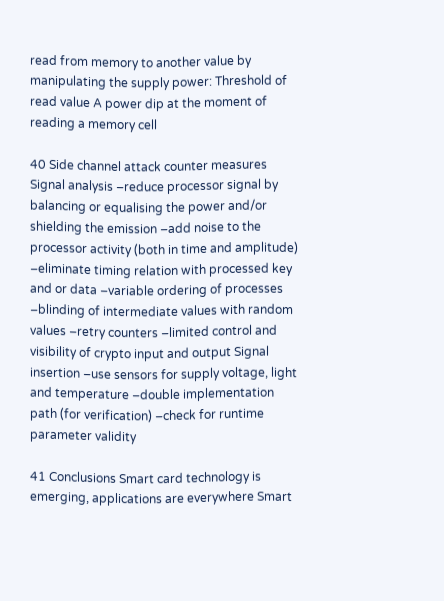read from memory to another value by manipulating the supply power: Threshold of read value A power dip at the moment of reading a memory cell

40 Side channel attack counter measures Signal analysis –reduce processor signal by balancing or equalising the power and/or shielding the emission –add noise to the processor activity (both in time and amplitude) –eliminate timing relation with processed key and or data –variable ordering of processes –blinding of intermediate values with random values –retry counters –limited control and visibility of crypto input and output Signal insertion –use sensors for supply voltage, light and temperature –double implementation path (for verification) –check for runtime parameter validity

41 Conclusions Smart card technology is emerging, applications are everywhere Smart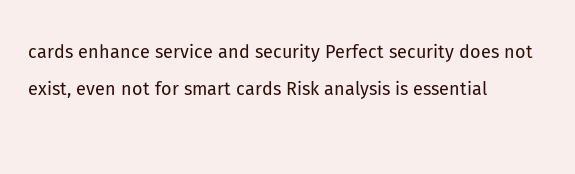cards enhance service and security Perfect security does not exist, even not for smart cards Risk analysis is essential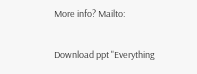More info? Mailto:

Download ppt "Everything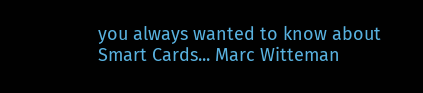you always wanted to know about Smart Cards... Marc Witteman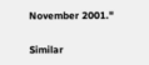November 2001."

Similar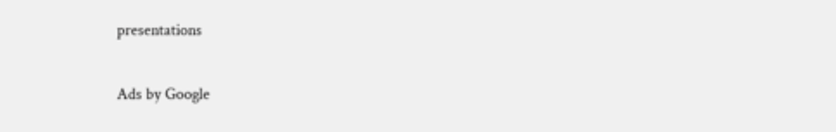presentations

Ads by Google